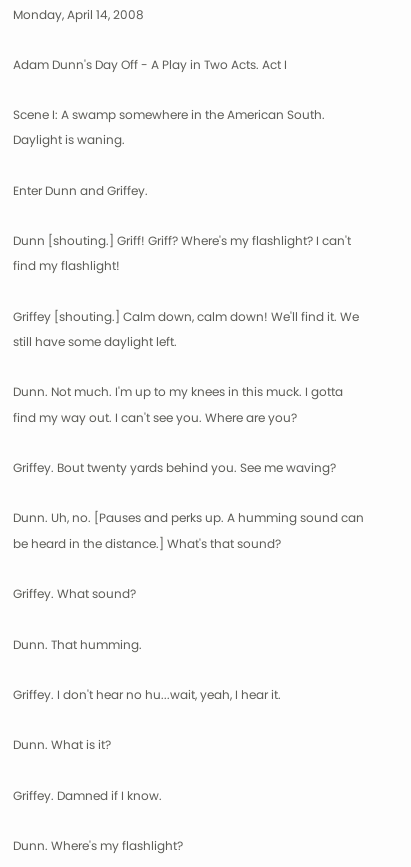Monday, April 14, 2008

Adam Dunn's Day Off - A Play in Two Acts. Act I

Scene I: A swamp somewhere in the American South. Daylight is waning.

Enter Dunn and Griffey.

Dunn [shouting.] Griff! Griff? Where's my flashlight? I can't find my flashlight!

Griffey [shouting.] Calm down, calm down! We'll find it. We still have some daylight left.

Dunn. Not much. I'm up to my knees in this muck. I gotta find my way out. I can't see you. Where are you?

Griffey. Bout twenty yards behind you. See me waving?

Dunn. Uh, no. [Pauses and perks up. A humming sound can be heard in the distance.] What's that sound?

Griffey. What sound?

Dunn. That humming.

Griffey. I don't hear no hu...wait, yeah, I hear it.

Dunn. What is it?

Griffey. Damned if I know.

Dunn. Where's my flashlight?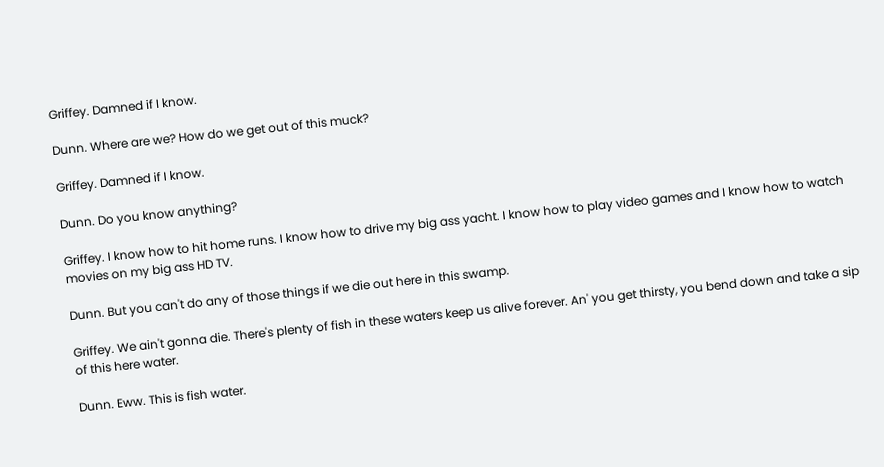Griffey. Damned if I know.

Dunn. Where are we? How do we get out of this muck?

Griffey. Damned if I know.

Dunn. Do you know anything?

Griffey. I know how to hit home runs. I know how to drive my big ass yacht. I know how to play video games and I know how to watch movies on my big ass HD TV.

Dunn. But you can't do any of those things if we die out here in this swamp.

Griffey. We ain't gonna die. There's plenty of fish in these waters keep us alive forever. An' you get thirsty, you bend down and take a sip of this here water.

Dunn. Eww. This is fish water.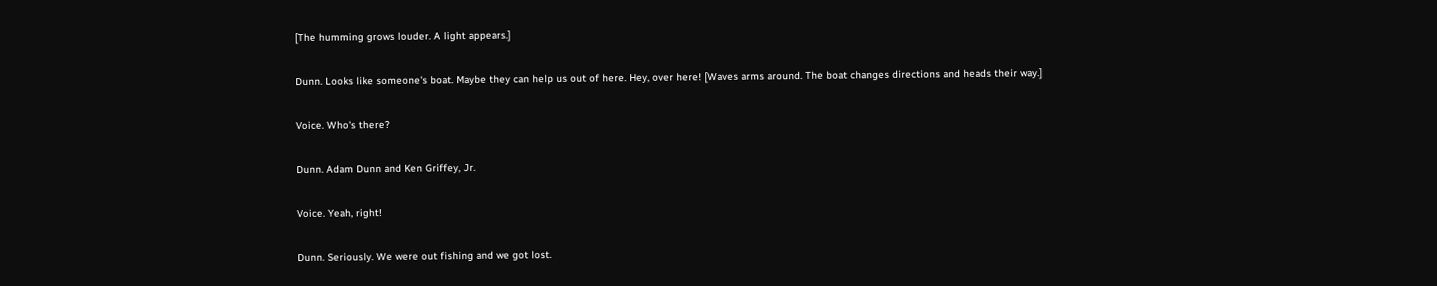[The humming grows louder. A light appears.]

Dunn. Looks like someone's boat. Maybe they can help us out of here. Hey, over here! [Waves arms around. The boat changes directions and heads their way.]

Voice. Who's there?

Dunn. Adam Dunn and Ken Griffey, Jr.

Voice. Yeah, right!

Dunn. Seriously. We were out fishing and we got lost.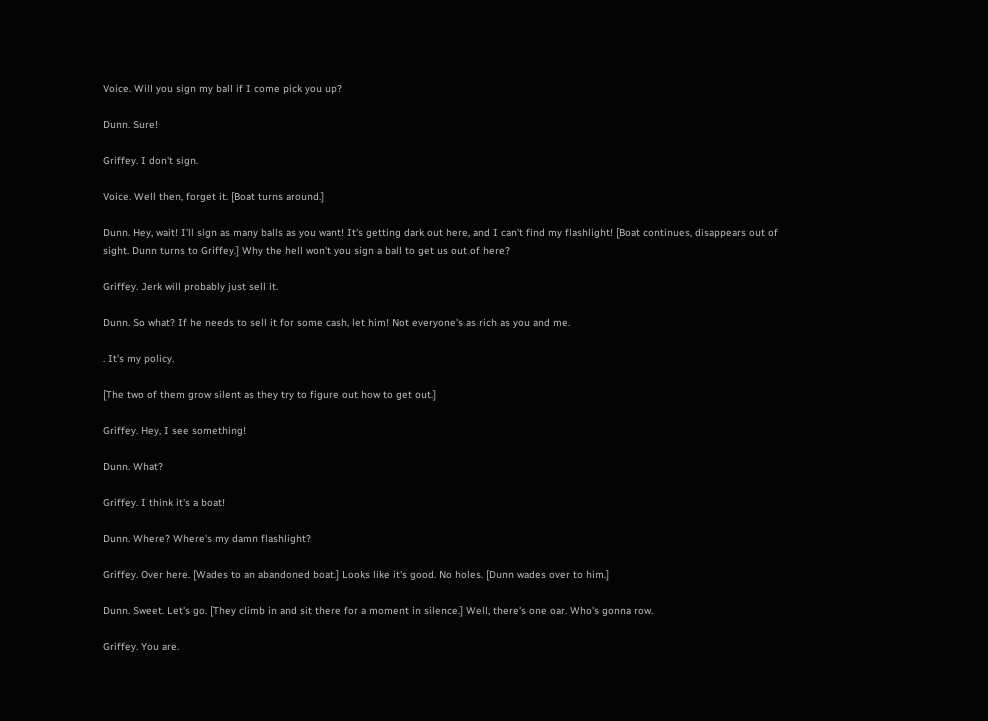Voice. Will you sign my ball if I come pick you up?

Dunn. Sure!

Griffey. I don't sign.

Voice. Well then, forget it. [Boat turns around.]

Dunn. Hey, wait! I'll sign as many balls as you want! It's getting dark out here, and I can't find my flashlight! [Boat continues, disappears out of sight. Dunn turns to Griffey.] Why the hell won't you sign a ball to get us out of here?

Griffey. Jerk will probably just sell it.

Dunn. So what? If he needs to sell it for some cash, let him! Not everyone's as rich as you and me.

. It's my policy.

[The two of them grow silent as they try to figure out how to get out.]

Griffey. Hey, I see something!

Dunn. What?

Griffey. I think it's a boat!

Dunn. Where? Where's my damn flashlight?

Griffey. Over here. [Wades to an abandoned boat.] Looks like it's good. No holes. [Dunn wades over to him.]

Dunn. Sweet. Let's go. [They climb in and sit there for a moment in silence.] Well, there's one oar. Who's gonna row.

Griffey. You are.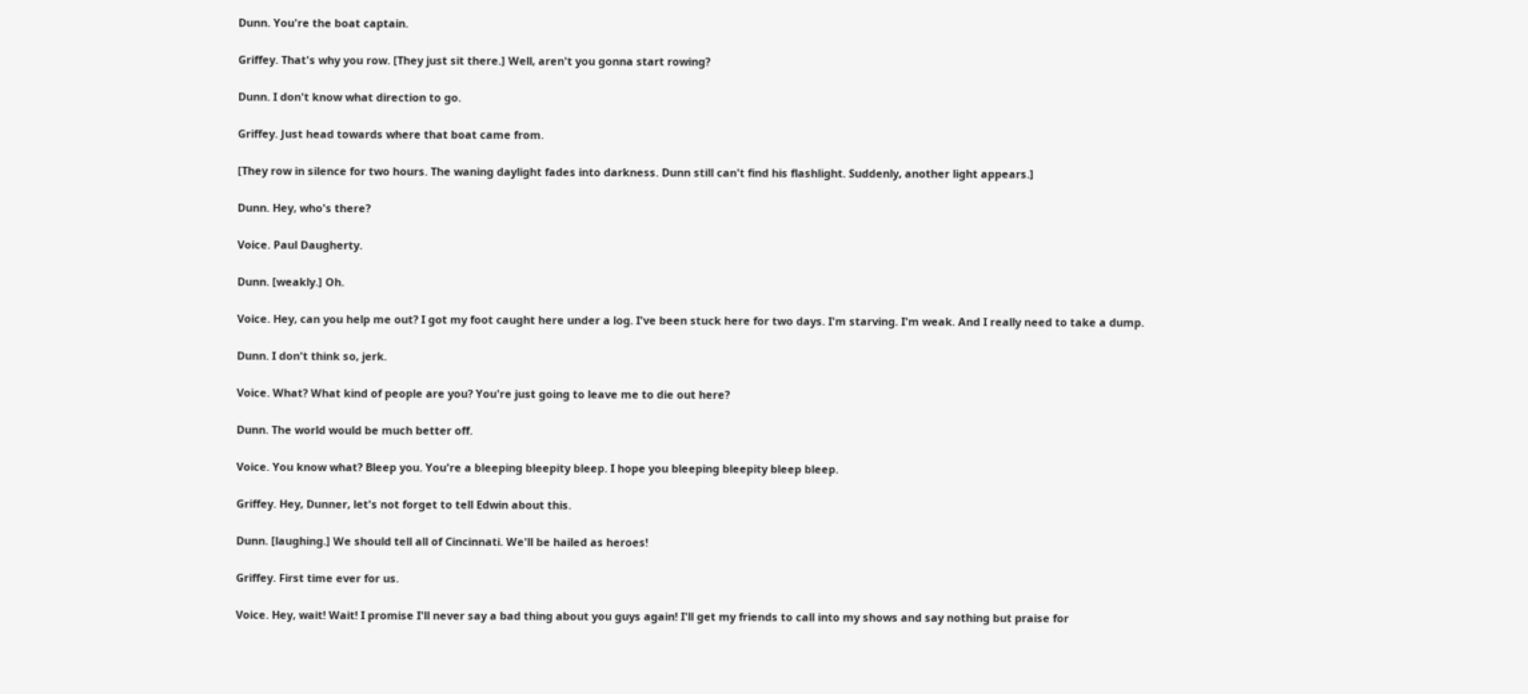Dunn. You're the boat captain.

Griffey. That's why you row. [They just sit there.] Well, aren't you gonna start rowing?

Dunn. I don't know what direction to go.

Griffey. Just head towards where that boat came from.

[They row in silence for two hours. The waning daylight fades into darkness. Dunn still can't find his flashlight. Suddenly, another light appears.]

Dunn. Hey, who's there?

Voice. Paul Daugherty.

Dunn. [weakly.] Oh.

Voice. Hey, can you help me out? I got my foot caught here under a log. I've been stuck here for two days. I'm starving. I'm weak. And I really need to take a dump.

Dunn. I don't think so, jerk.

Voice. What? What kind of people are you? You're just going to leave me to die out here?

Dunn. The world would be much better off.

Voice. You know what? Bleep you. You're a bleeping bleepity bleep. I hope you bleeping bleepity bleep bleep.

Griffey. Hey, Dunner, let's not forget to tell Edwin about this.

Dunn. [laughing.] We should tell all of Cincinnati. We'll be hailed as heroes!

Griffey. First time ever for us.

Voice. Hey, wait! Wait! I promise I'll never say a bad thing about you guys again! I'll get my friends to call into my shows and say nothing but praise for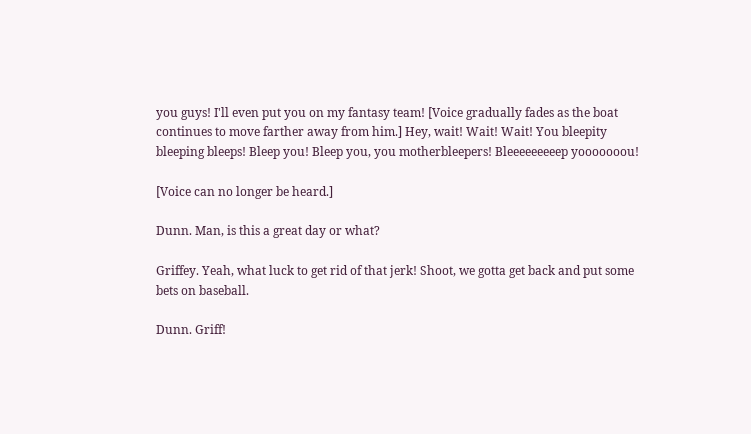you guys! I'll even put you on my fantasy team! [Voice gradually fades as the boat continues to move farther away from him.] Hey, wait! Wait! Wait! You bleepity bleeping bleeps! Bleep you! Bleep you, you motherbleepers! Bleeeeeeeeep yooooooou!

[Voice can no longer be heard.]

Dunn. Man, is this a great day or what?

Griffey. Yeah, what luck to get rid of that jerk! Shoot, we gotta get back and put some bets on baseball.

Dunn. Griff!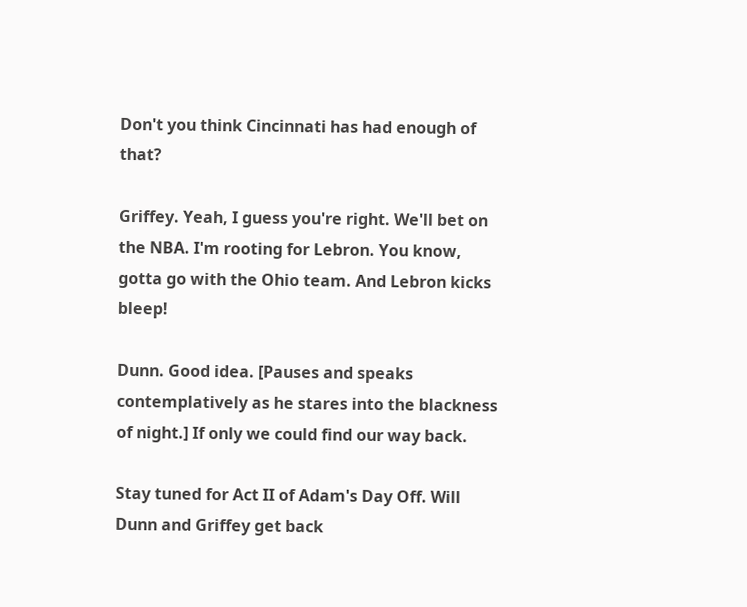Don't you think Cincinnati has had enough of that?

Griffey. Yeah, I guess you're right. We'll bet on the NBA. I'm rooting for Lebron. You know, gotta go with the Ohio team. And Lebron kicks bleep!

Dunn. Good idea. [Pauses and speaks contemplatively as he stares into the blackness of night.] If only we could find our way back.

Stay tuned for Act II of Adam's Day Off. Will Dunn and Griffey get back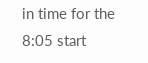in time for the 8:05 start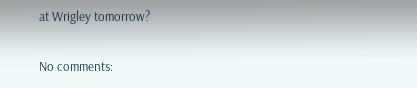at Wrigley tomorrow?

No comments: